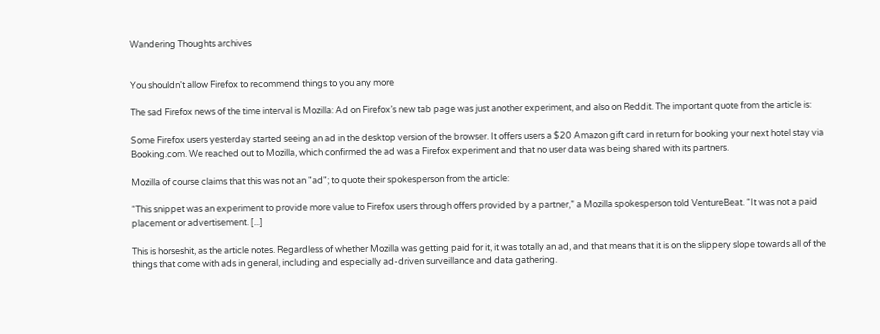Wandering Thoughts archives


You shouldn't allow Firefox to recommend things to you any more

The sad Firefox news of the time interval is Mozilla: Ad on Firefox’s new tab page was just another experiment, and also on Reddit. The important quote from the article is:

Some Firefox users yesterday started seeing an ad in the desktop version of the browser. It offers users a $20 Amazon gift card in return for booking your next hotel stay via Booking.com. We reached out to Mozilla, which confirmed the ad was a Firefox experiment and that no user data was being shared with its partners.

Mozilla of course claims that this was not an "ad"; to quote their spokesperson from the article:

“This snippet was an experiment to provide more value to Firefox users through offers provided by a partner,” a Mozilla spokesperson told VentureBeat. “It was not a paid placement or advertisement. [...]

This is horseshit, as the article notes. Regardless of whether Mozilla was getting paid for it, it was totally an ad, and that means that it is on the slippery slope towards all of the things that come with ads in general, including and especially ad-driven surveillance and data gathering.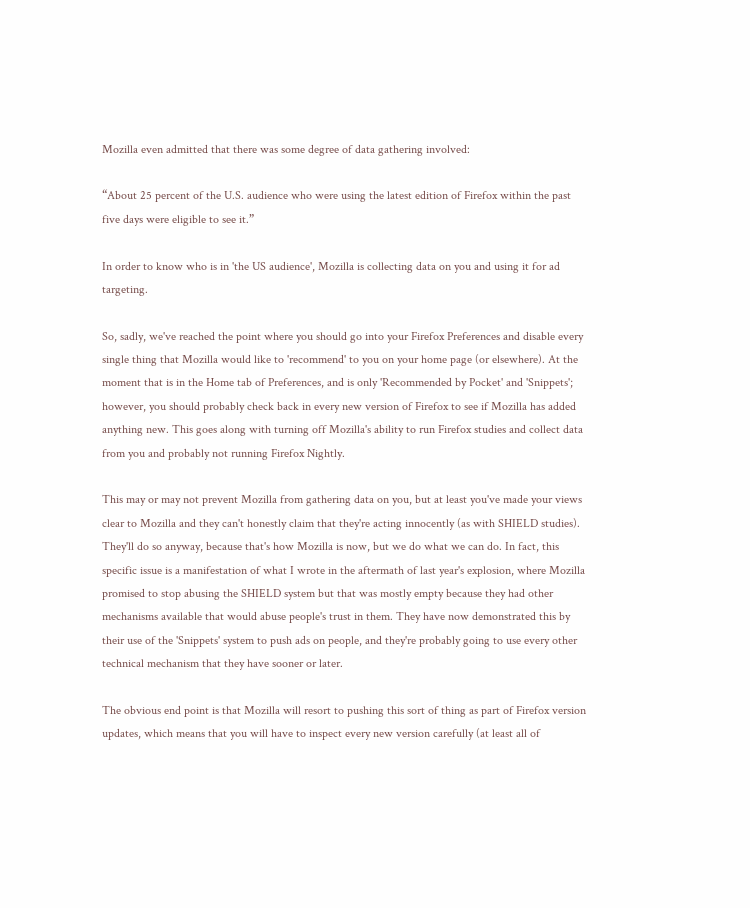Mozilla even admitted that there was some degree of data gathering involved:

“About 25 percent of the U.S. audience who were using the latest edition of Firefox within the past five days were eligible to see it.”

In order to know who is in 'the US audience', Mozilla is collecting data on you and using it for ad targeting.

So, sadly, we've reached the point where you should go into your Firefox Preferences and disable every single thing that Mozilla would like to 'recommend' to you on your home page (or elsewhere). At the moment that is in the Home tab of Preferences, and is only 'Recommended by Pocket' and 'Snippets'; however, you should probably check back in every new version of Firefox to see if Mozilla has added anything new. This goes along with turning off Mozilla's ability to run Firefox studies and collect data from you and probably not running Firefox Nightly.

This may or may not prevent Mozilla from gathering data on you, but at least you've made your views clear to Mozilla and they can't honestly claim that they're acting innocently (as with SHIELD studies). They'll do so anyway, because that's how Mozilla is now, but we do what we can do. In fact, this specific issue is a manifestation of what I wrote in the aftermath of last year's explosion, where Mozilla promised to stop abusing the SHIELD system but that was mostly empty because they had other mechanisms available that would abuse people's trust in them. They have now demonstrated this by their use of the 'Snippets' system to push ads on people, and they're probably going to use every other technical mechanism that they have sooner or later.

The obvious end point is that Mozilla will resort to pushing this sort of thing as part of Firefox version updates, which means that you will have to inspect every new version carefully (at least all of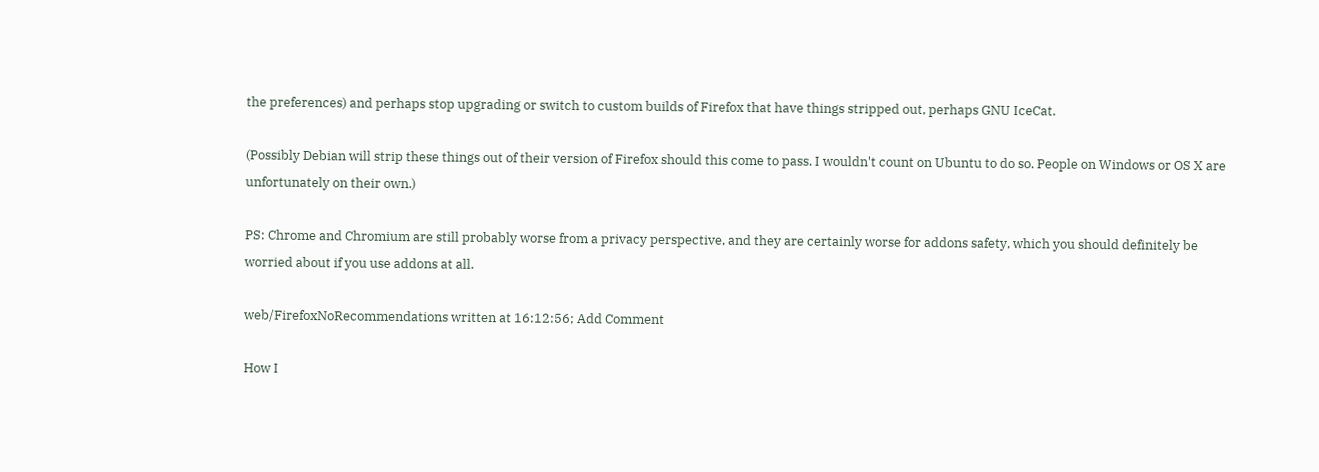the preferences) and perhaps stop upgrading or switch to custom builds of Firefox that have things stripped out, perhaps GNU IceCat.

(Possibly Debian will strip these things out of their version of Firefox should this come to pass. I wouldn't count on Ubuntu to do so. People on Windows or OS X are unfortunately on their own.)

PS: Chrome and Chromium are still probably worse from a privacy perspective, and they are certainly worse for addons safety, which you should definitely be worried about if you use addons at all.

web/FirefoxNoRecommendations written at 16:12:56; Add Comment

How I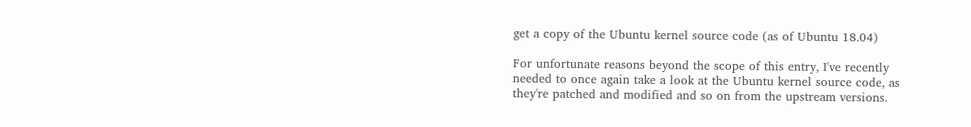get a copy of the Ubuntu kernel source code (as of Ubuntu 18.04)

For unfortunate reasons beyond the scope of this entry, I've recently needed to once again take a look at the Ubuntu kernel source code, as they're patched and modified and so on from the upstream versions.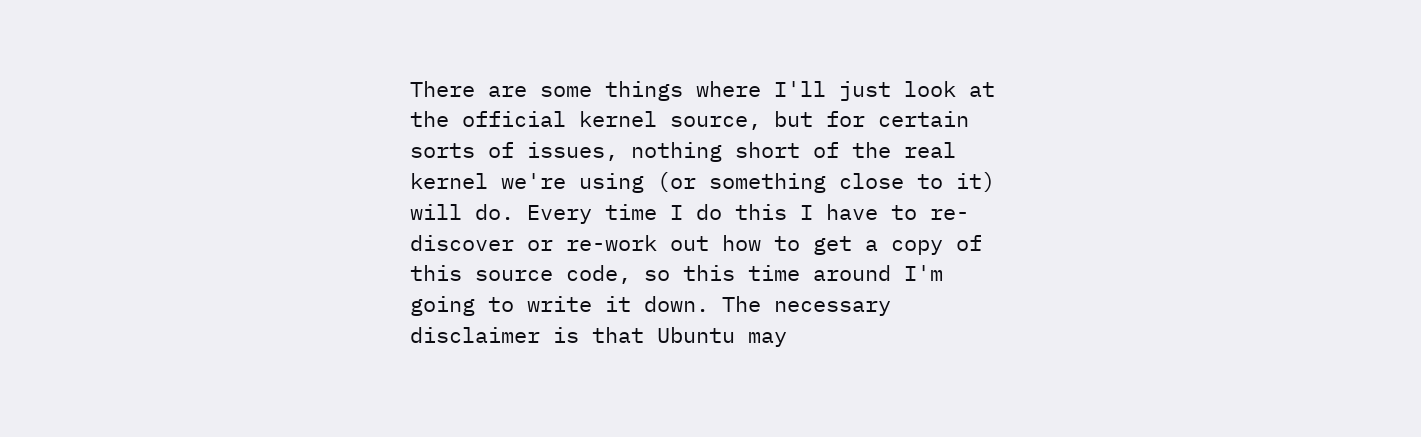There are some things where I'll just look at the official kernel source, but for certain sorts of issues, nothing short of the real kernel we're using (or something close to it) will do. Every time I do this I have to re-discover or re-work out how to get a copy of this source code, so this time around I'm going to write it down. The necessary disclaimer is that Ubuntu may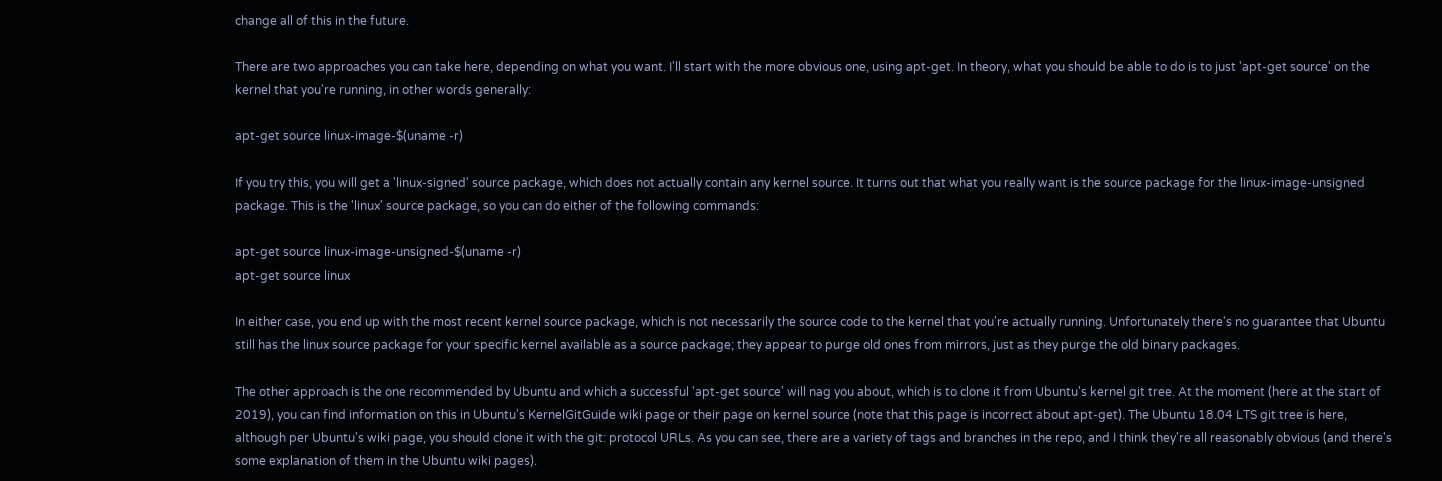change all of this in the future.

There are two approaches you can take here, depending on what you want. I'll start with the more obvious one, using apt-get. In theory, what you should be able to do is to just 'apt-get source' on the kernel that you're running, in other words generally:

apt-get source linux-image-$(uname -r)

If you try this, you will get a 'linux-signed' source package, which does not actually contain any kernel source. It turns out that what you really want is the source package for the linux-image-unsigned package. This is the 'linux' source package, so you can do either of the following commands:

apt-get source linux-image-unsigned-$(uname -r)
apt-get source linux

In either case, you end up with the most recent kernel source package, which is not necessarily the source code to the kernel that you're actually running. Unfortunately there's no guarantee that Ubuntu still has the linux source package for your specific kernel available as a source package; they appear to purge old ones from mirrors, just as they purge the old binary packages.

The other approach is the one recommended by Ubuntu and which a successful 'apt-get source' will nag you about, which is to clone it from Ubuntu's kernel git tree. At the moment (here at the start of 2019), you can find information on this in Ubuntu's KernelGitGuide wiki page or their page on kernel source (note that this page is incorrect about apt-get). The Ubuntu 18.04 LTS git tree is here, although per Ubuntu's wiki page, you should clone it with the git: protocol URLs. As you can see, there are a variety of tags and branches in the repo, and I think they're all reasonably obvious (and there's some explanation of them in the Ubuntu wiki pages).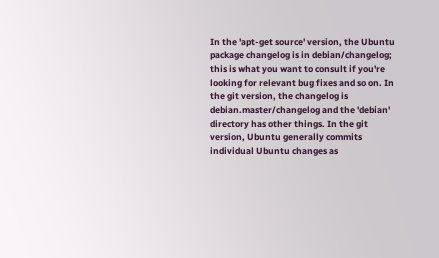In the 'apt-get source' version, the Ubuntu package changelog is in debian/changelog; this is what you want to consult if you're looking for relevant bug fixes and so on. In the git version, the changelog is debian.master/changelog and the 'debian' directory has other things. In the git version, Ubuntu generally commits individual Ubuntu changes as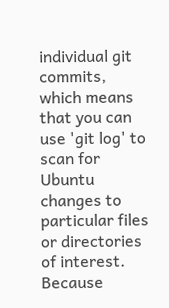individual git commits, which means that you can use 'git log' to scan for Ubuntu changes to particular files or directories of interest. Because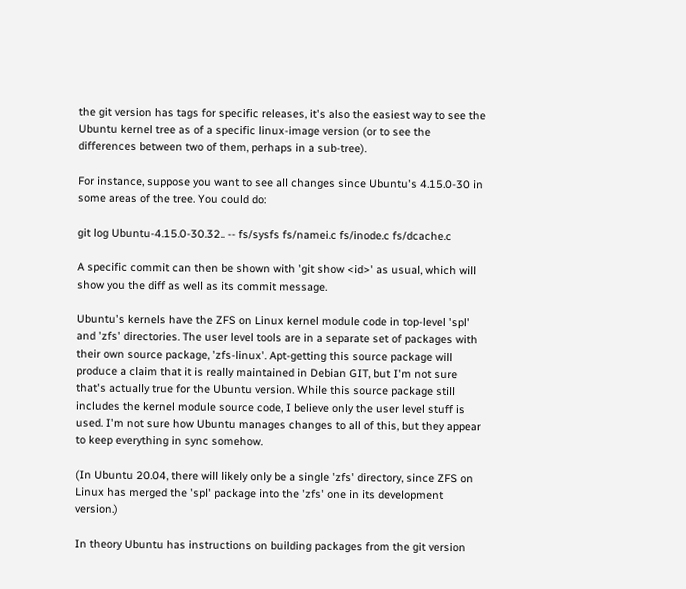the git version has tags for specific releases, it's also the easiest way to see the Ubuntu kernel tree as of a specific linux-image version (or to see the differences between two of them, perhaps in a sub-tree).

For instance, suppose you want to see all changes since Ubuntu's 4.15.0-30 in some areas of the tree. You could do:

git log Ubuntu-4.15.0-30.32.. -- fs/sysfs fs/namei.c fs/inode.c fs/dcache.c

A specific commit can then be shown with 'git show <id>' as usual, which will show you the diff as well as its commit message.

Ubuntu's kernels have the ZFS on Linux kernel module code in top-level 'spl' and 'zfs' directories. The user level tools are in a separate set of packages with their own source package, 'zfs-linux'. Apt-getting this source package will produce a claim that it is really maintained in Debian GIT, but I'm not sure that's actually true for the Ubuntu version. While this source package still includes the kernel module source code, I believe only the user level stuff is used. I'm not sure how Ubuntu manages changes to all of this, but they appear to keep everything in sync somehow.

(In Ubuntu 20.04, there will likely only be a single 'zfs' directory, since ZFS on Linux has merged the 'spl' package into the 'zfs' one in its development version.)

In theory Ubuntu has instructions on building packages from the git version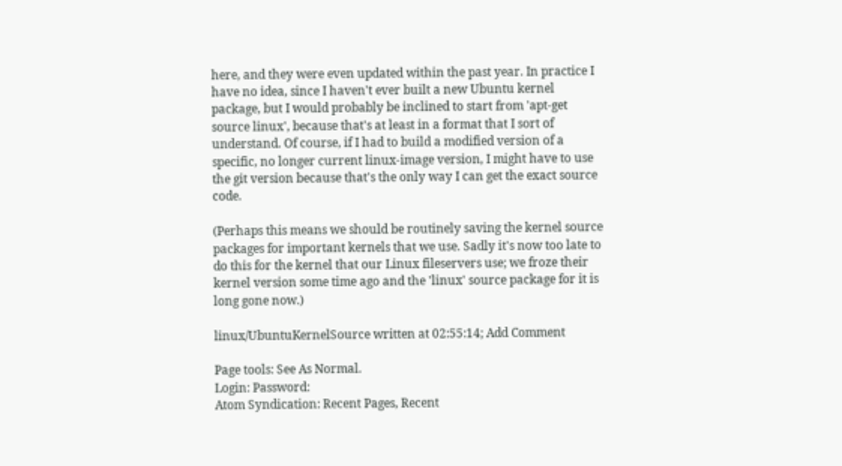here, and they were even updated within the past year. In practice I have no idea, since I haven't ever built a new Ubuntu kernel package, but I would probably be inclined to start from 'apt-get source linux', because that's at least in a format that I sort of understand. Of course, if I had to build a modified version of a specific, no longer current linux-image version, I might have to use the git version because that's the only way I can get the exact source code.

(Perhaps this means we should be routinely saving the kernel source packages for important kernels that we use. Sadly it's now too late to do this for the kernel that our Linux fileservers use; we froze their kernel version some time ago and the 'linux' source package for it is long gone now.)

linux/UbuntuKernelSource written at 02:55:14; Add Comment

Page tools: See As Normal.
Login: Password:
Atom Syndication: Recent Pages, Recent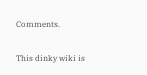Comments.

This dinky wiki is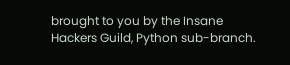brought to you by the Insane Hackers Guild, Python sub-branch.